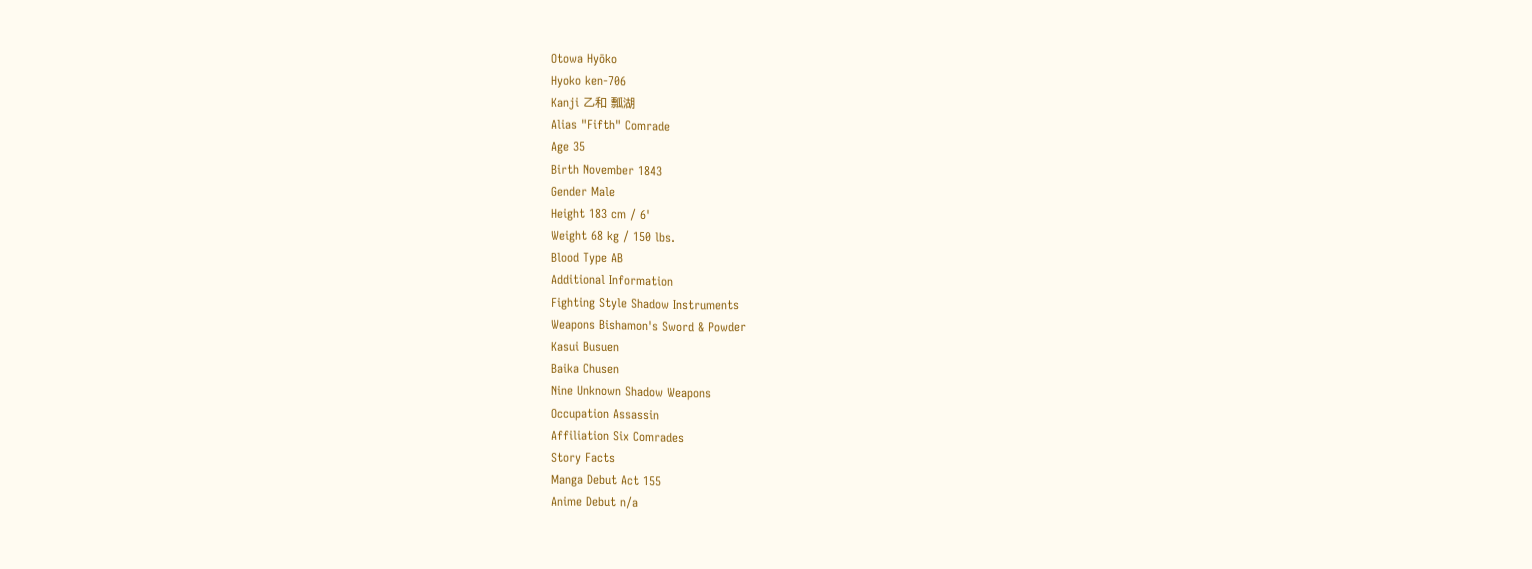Otowa Hyōko
Hyoko ken-706
Kanji 乙和 瓢湖
Alias "Fifth" Comrade
Age 35
Birth November 1843
Gender Male
Height 183 cm / 6'
Weight 68 kg / 150 lbs.
Blood Type AB
Additional Information
Fighting Style Shadow Instruments
Weapons Bishamon's Sword & Powder
Kasui Busuen
Baika Chusen
Nine Unknown Shadow Weapons
Occupation Assassin
Affiliation Six Comrades
Story Facts
Manga Debut Act 155
Anime Debut n/a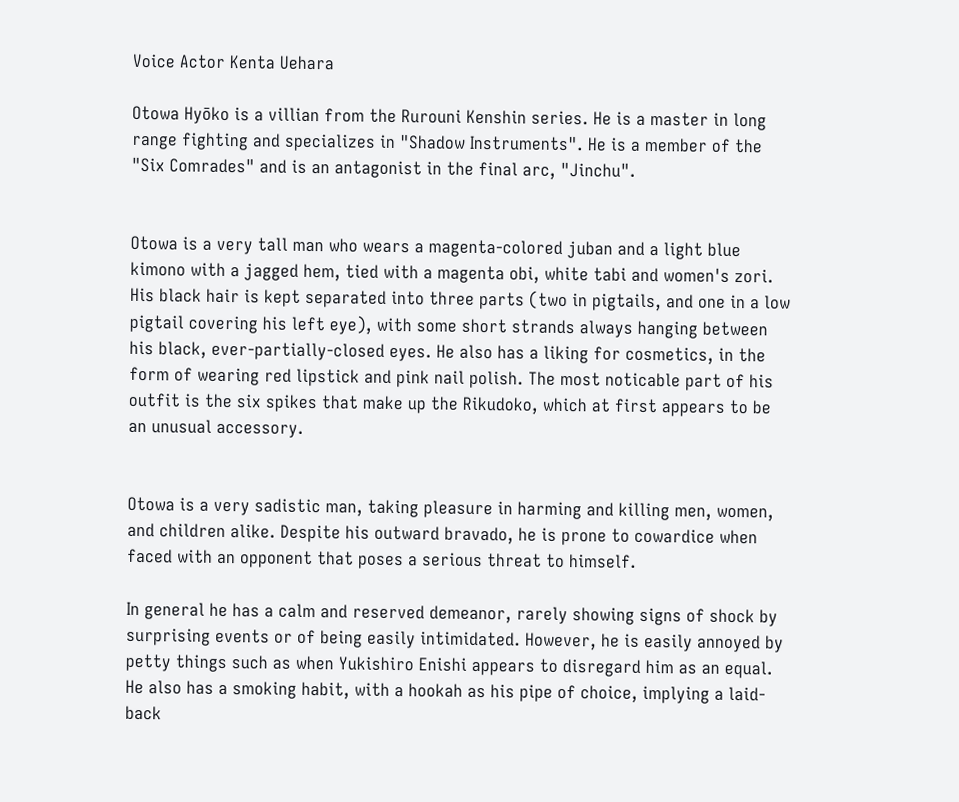Voice Actor Kenta Uehara

Otowa Hyōko is a villian from the Rurouni Kenshin series. He is a master in long range fighting and specializes in "Shadow Instruments". He is a member of the "Six Comrades" and is an antagonist in the final arc, "Jinchu".


Otowa is a very tall man who wears a magenta-colored juban and a light blue kimono with a jagged hem, tied with a magenta obi, white tabi and women's zori. His black hair is kept separated into three parts (two in pigtails, and one in a low pigtail covering his left eye), with some short strands always hanging between his black, ever-partially-closed eyes. He also has a liking for cosmetics, in the form of wearing red lipstick and pink nail polish. The most noticable part of his outfit is the six spikes that make up the Rikudoko, which at first appears to be an unusual accessory.


Otowa is a very sadistic man, taking pleasure in harming and killing men, women, and children alike. Despite his outward bravado, he is prone to cowardice when faced with an opponent that poses a serious threat to himself.

In general he has a calm and reserved demeanor, rarely showing signs of shock by surprising events or of being easily intimidated. However, he is easily annoyed by petty things such as when Yukishiro Enishi appears to disregard him as an equal. He also has a smoking habit, with a hookah as his pipe of choice, implying a laid-back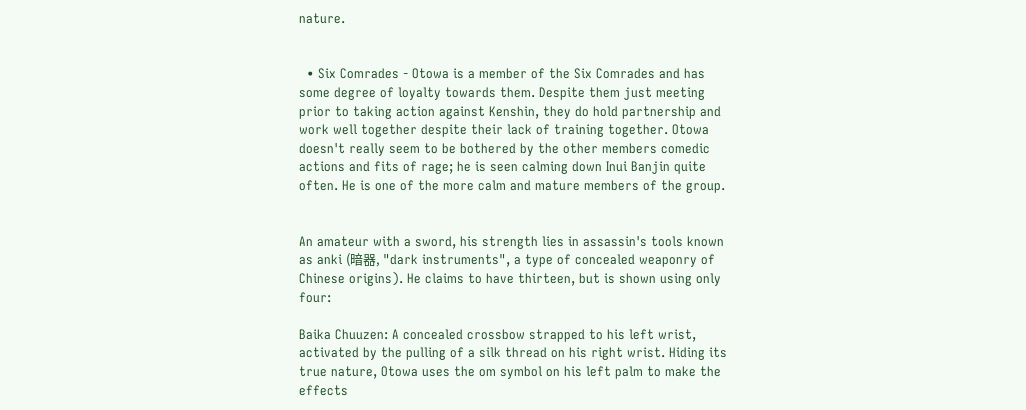nature.


  • Six Comrades - Otowa is a member of the Six Comrades and has some degree of loyalty towards them. Despite them just meeting prior to taking action against Kenshin, they do hold partnership and work well together despite their lack of training together. Otowa doesn't really seem to be bothered by the other members comedic actions and fits of rage; he is seen calming down Inui Banjin quite often. He is one of the more calm and mature members of the group.


An amateur with a sword, his strength lies in assassin's tools known as anki (暗器, "dark instruments", a type of concealed weaponry of Chinese origins). He claims to have thirteen, but is shown using only four:

Baika Chuuzen: A concealed crossbow strapped to his left wrist, activated by the pulling of a silk thread on his right wrist. Hiding its true nature, Otowa uses the om symbol on his left palm to make the effects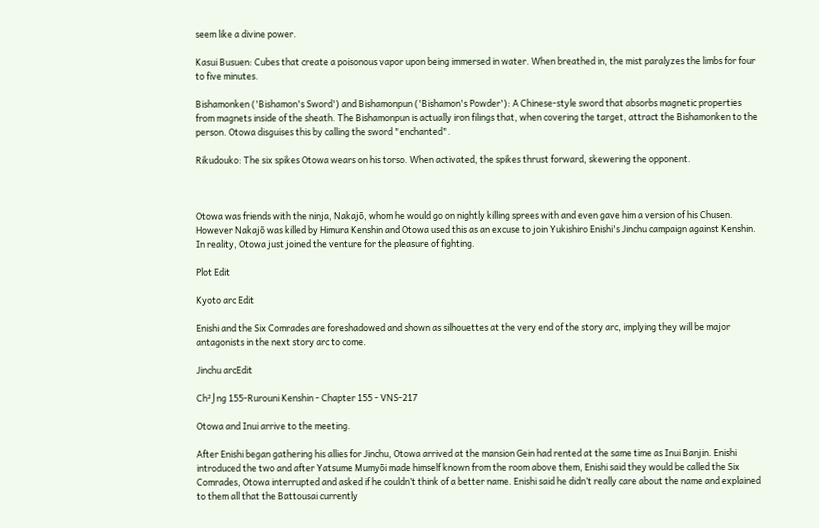seem like a divine power.

Kasui Busuen: Cubes that create a poisonous vapor upon being immersed in water. When breathed in, the mist paralyzes the limbs for four to five minutes.

Bishamonken ('Bishamon's Sword') and Bishamonpun ('Bishamon's Powder'): A Chinese-style sword that absorbs magnetic properties from magnets inside of the sheath. The Bishamonpun is actually iron filings that, when covering the target, attract the Bishamonken to the person. Otowa disguises this by calling the sword "enchanted".

Rikudouko: The six spikes Otowa wears on his torso. When activated, the spikes thrust forward, skewering the opponent.



Otowa was friends with the ninja, Nakajō, whom he would go on nightly killing sprees with and even gave him a version of his Chusen. However Nakajō was killed by Himura Kenshin and Otowa used this as an excuse to join Yukishiro Enishi's Jinchu campaign against Kenshin. In reality, Otowa just joined the venture for the pleasure of fighting.

Plot Edit

Kyoto arc Edit

Enishi and the Six Comrades are foreshadowed and shown as silhouettes at the very end of the story arc, implying they will be major antagonists in the next story arc to come.

Jinchu arcEdit

Ch²⌡ng 155-Rurouni Kenshin - Chapter 155 - VNS-217

Otowa and Inui arrive to the meeting.

After Enishi began gathering his allies for Jinchu, Otowa arrived at the mansion Gein had rented at the same time as Inui Banjin. Enishi introduced the two and after Yatsume Mumyōi made himself known from the room above them, Enishi said they would be called the Six Comrades, Otowa interrupted and asked if he couldn’t think of a better name. Enishi said he didn’t really care about the name and explained to them all that the Battousai currently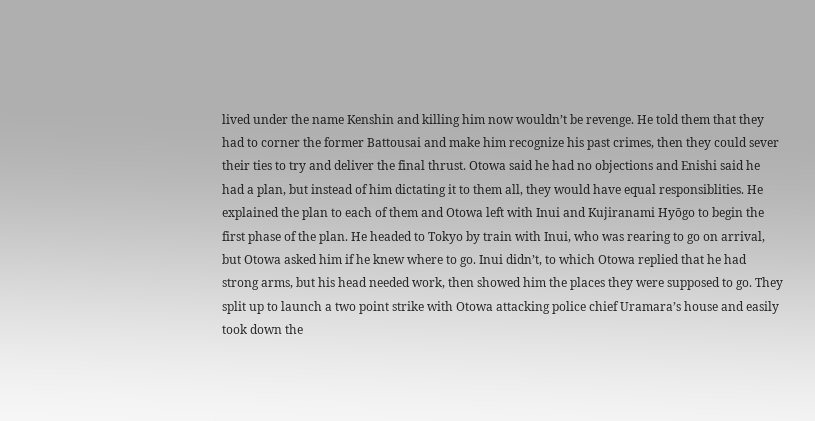lived under the name Kenshin and killing him now wouldn’t be revenge. He told them that they had to corner the former Battousai and make him recognize his past crimes, then they could sever their ties to try and deliver the final thrust. Otowa said he had no objections and Enishi said he had a plan, but instead of him dictating it to them all, they would have equal responsiblities. He explained the plan to each of them and Otowa left with Inui and Kujiranami Hyōgo to begin the first phase of the plan. He headed to Tokyo by train with Inui, who was rearing to go on arrival, but Otowa asked him if he knew where to go. Inui didn’t, to which Otowa replied that he had strong arms, but his head needed work, then showed him the places they were supposed to go. They split up to launch a two point strike with Otowa attacking police chief Uramara’s house and easily took down the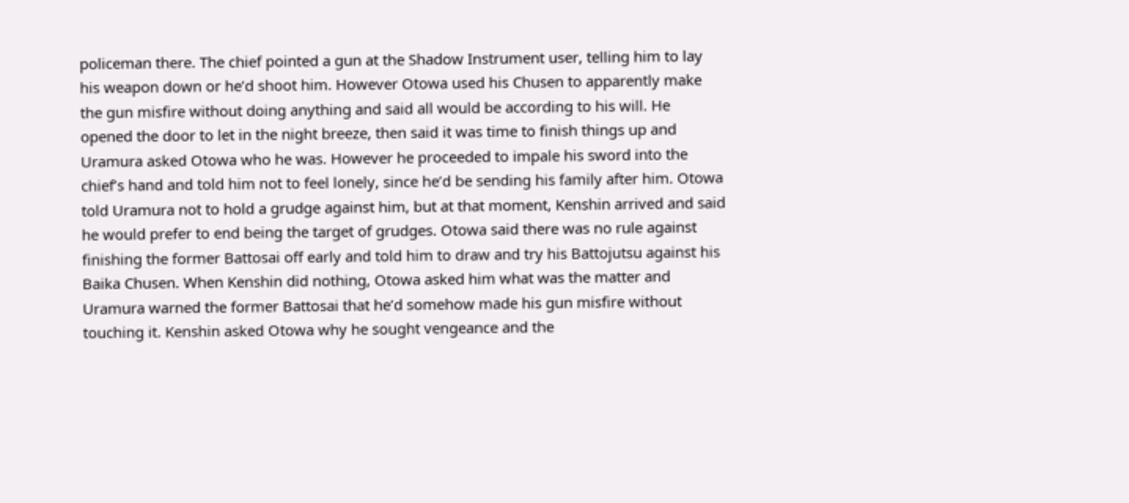policeman there. The chief pointed a gun at the Shadow Instrument user, telling him to lay his weapon down or he’d shoot him. However Otowa used his Chusen to apparently make the gun misfire without doing anything and said all would be according to his will. He opened the door to let in the night breeze, then said it was time to finish things up and Uramura asked Otowa who he was. However he proceeded to impale his sword into the chief’s hand and told him not to feel lonely, since he’d be sending his family after him. Otowa told Uramura not to hold a grudge against him, but at that moment, Kenshin arrived and said he would prefer to end being the target of grudges. Otowa said there was no rule against finishing the former Battosai off early and told him to draw and try his Battojutsu against his Baika Chusen. When Kenshin did nothing, Otowa asked him what was the matter and Uramura warned the former Battosai that he’d somehow made his gun misfire without touching it. Kenshin asked Otowa why he sought vengeance and the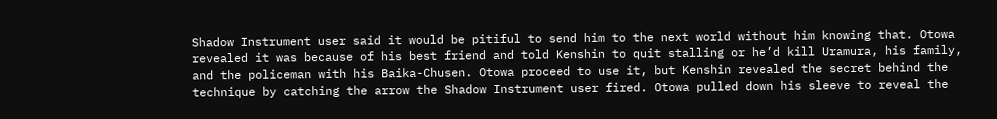Shadow Instrument user said it would be pitiful to send him to the next world without him knowing that. Otowa revealed it was because of his best friend and told Kenshin to quit stalling or he’d kill Uramura, his family, and the policeman with his Baika-Chusen. Otowa proceed to use it, but Kenshin revealed the secret behind the technique by catching the arrow the Shadow Instrument user fired. Otowa pulled down his sleeve to reveal the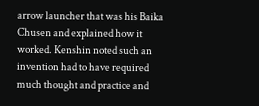arrow launcher that was his Baika Chusen and explained how it worked. Kenshin noted such an invention had to have required much thought and practice and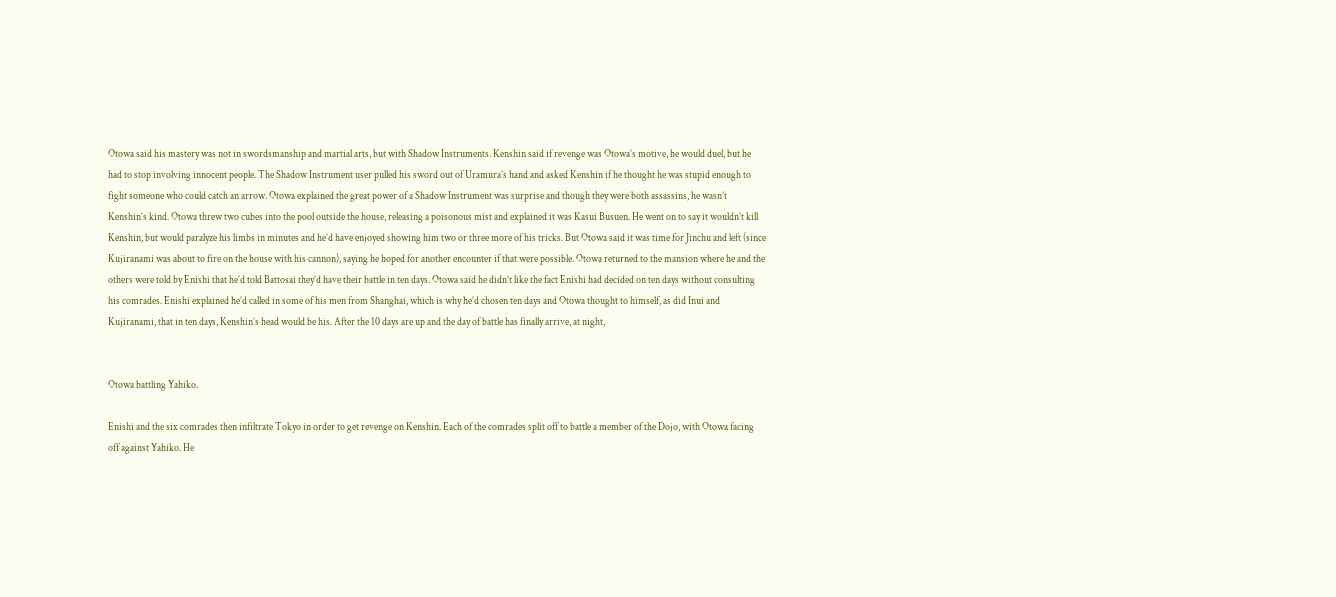Otowa said his mastery was not in swordsmanship and martial arts, but with Shadow Instruments. Kenshin said if revenge was Otowa’s motive, he would duel, but he had to stop involving innocent people. The Shadow Instrument user pulled his sword out of Uramura’s hand and asked Kenshin if he thought he was stupid enough to fight someone who could catch an arrow. Otowa explained the great power of a Shadow Instrument was surprise and though they were both assassins, he wasn’t Kenshin’s kind. Otowa threw two cubes into the pool outside the house, releasing a poisonous mist and explained it was Kasui Busuen. He went on to say it wouldn’t kill Kenshin, but would paralyze his limbs in minutes and he’d have enjoyed showing him two or three more of his tricks. But Otowa said it was time for Jinchu and left (since Kujiranami was about to fire on the house with his cannon), saying he hoped for another encounter if that were possible. Otowa returned to the mansion where he and the others were told by Enishi that he’d told Battosai they’d have their battle in ten days. Otowa said he didn’t like the fact Enishi had decided on ten days without consulting his comrades. Enishi explained he’d called in some of his men from Shanghai, which is why he’d chosen ten days and Otowa thought to himself, as did Inui and Kujiranami, that in ten days, Kenshin’s head would be his. After the 10 days are up and the day of battle has finally arrive, at night,


Otowa battling Yahiko.

Enishi and the six comrades then infiltrate Tokyo in order to get revenge on Kenshin. Each of the comrades split off to battle a member of the Dojo, with Otowa facing off against Yahiko. He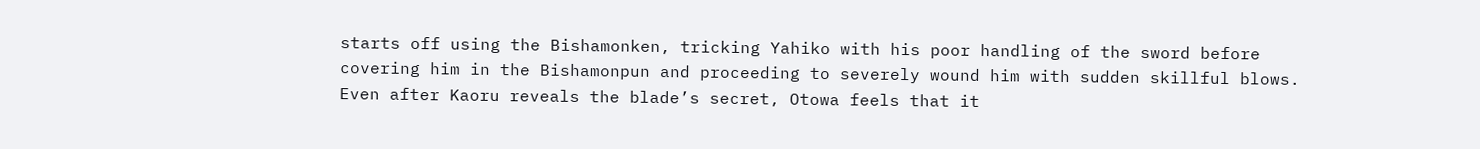starts off using the Bishamonken, tricking Yahiko with his poor handling of the sword before covering him in the Bishamonpun and proceeding to severely wound him with sudden skillful blows. Even after Kaoru reveals the blade’s secret, Otowa feels that it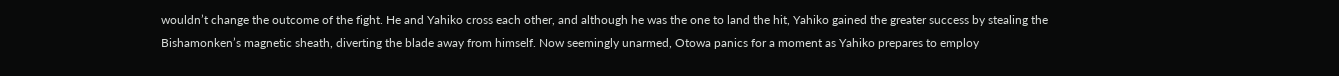wouldn’t change the outcome of the fight. He and Yahiko cross each other, and although he was the one to land the hit, Yahiko gained the greater success by stealing the Bishamonken’s magnetic sheath, diverting the blade away from himself. Now seemingly unarmed, Otowa panics for a moment as Yahiko prepares to employ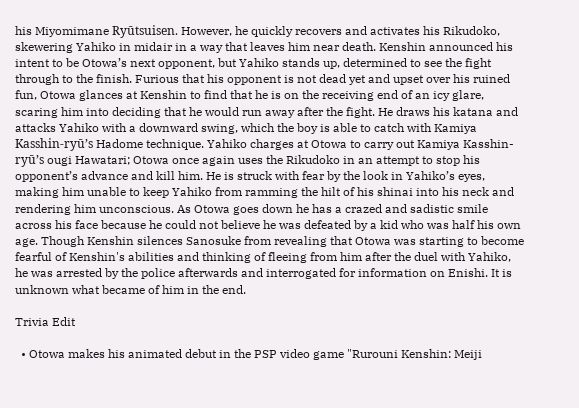his Miyomimane Ryūtsuisen. However, he quickly recovers and activates his Rikudoko, skewering Yahiko in midair in a way that leaves him near death. Kenshin announced his intent to be Otowa’s next opponent, but Yahiko stands up, determined to see the fight through to the finish. Furious that his opponent is not dead yet and upset over his ruined fun, Otowa glances at Kenshin to find that he is on the receiving end of an icy glare, scaring him into deciding that he would run away after the fight. He draws his katana and attacks Yahiko with a downward swing, which the boy is able to catch with Kamiya Kasshin-ryū’s Hadome technique. Yahiko charges at Otowa to carry out Kamiya Kasshin-ryū’s ougi Hawatari; Otowa once again uses the Rikudoko in an attempt to stop his opponent’s advance and kill him. He is struck with fear by the look in Yahiko’s eyes, making him unable to keep Yahiko from ramming the hilt of his shinai into his neck and rendering him unconscious. As Otowa goes down he has a crazed and sadistic smile across his face because he could not believe he was defeated by a kid who was half his own age. Though Kenshin silences Sanosuke from revealing that Otowa was starting to become fearful of Kenshin's abilities and thinking of fleeing from him after the duel with Yahiko, he was arrested by the police afterwards and interrogated for information on Enishi. It is unknown what became of him in the end.

Trivia Edit

  • Otowa makes his animated debut in the PSP video game "Rurouni Kenshin: Meiji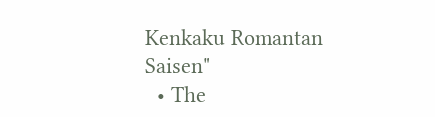Kenkaku Romantan Saisen"
  • The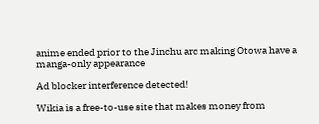anime ended prior to the Jinchu arc making Otowa have a manga-only appearance

Ad blocker interference detected!

Wikia is a free-to-use site that makes money from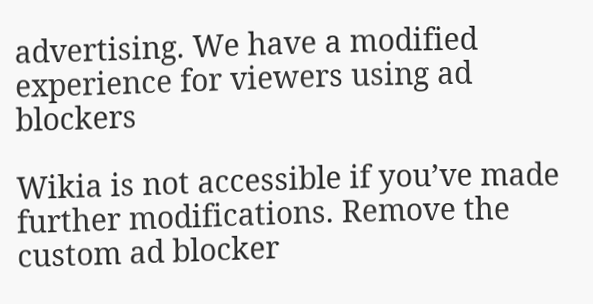advertising. We have a modified experience for viewers using ad blockers

Wikia is not accessible if you’ve made further modifications. Remove the custom ad blocker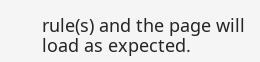rule(s) and the page will load as expected.